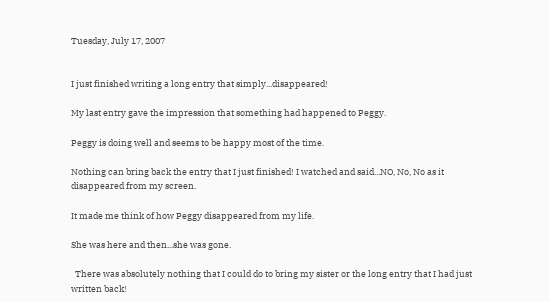Tuesday, July 17, 2007


I just finished writing a long entry that simply...disappeared!

My last entry gave the impression that something had happened to Peggy.

Peggy is doing well and seems to be happy most of the time.

Nothing can bring back the entry that I just finished! I watched and said...NO, No, No as it disappeared from my screen.

It made me think of how Peggy disappeared from my life.

She was here and then...she was gone.

  There was absolutely nothing that I could do to bring my sister or the long entry that I had just written back!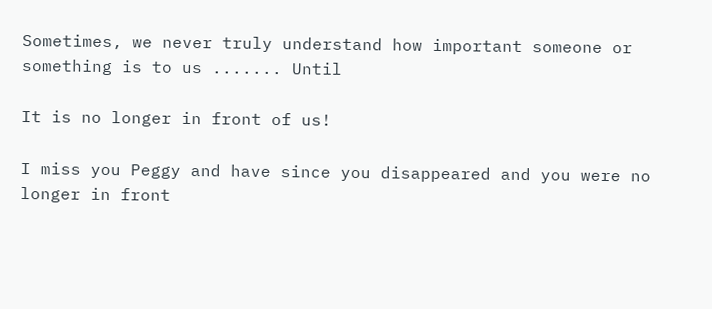Sometimes, we never truly understand how important someone or something is to us ....... Until

It is no longer in front of us!

I miss you Peggy and have since you disappeared and you were no longer in front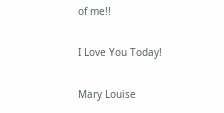of me!!

I Love You Today!

Mary Louise